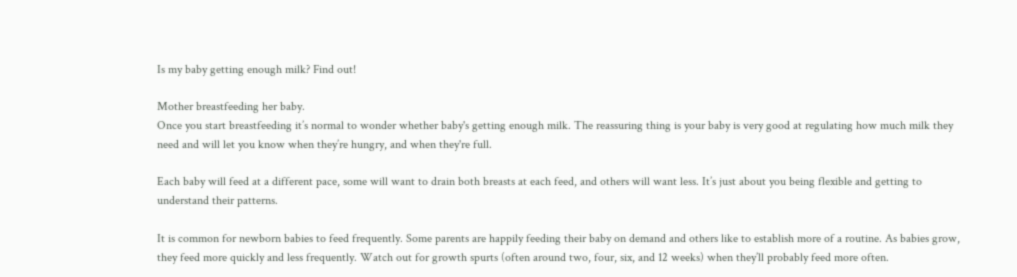Is my baby getting enough milk? Find out!

Mother breastfeeding her baby.
Once you start breastfeeding it’s normal to wonder whether baby's getting enough milk. The reassuring thing is your baby is very good at regulating how much milk they need and will let you know when they’re hungry, and when they're full.

Each baby will feed at a different pace, some will want to drain both breasts at each feed, and others will want less. It’s just about you being flexible and getting to understand their patterns.

It is common for newborn babies to feed frequently. Some parents are happily feeding their baby on demand and others like to establish more of a routine. As babies grow, they feed more quickly and less frequently. Watch out for growth spurts (often around two, four, six, and 12 weeks) when they’ll probably feed more often.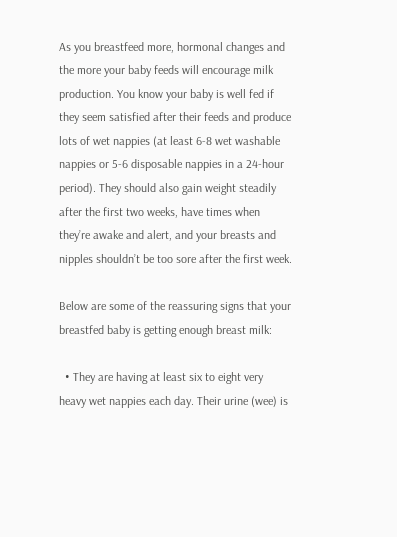As you breastfeed more, hormonal changes and the more your baby feeds will encourage milk production. You know your baby is well fed if they seem satisfied after their feeds and produce lots of wet nappies (at least 6-8 wet washable nappies or 5-6 disposable nappies in a 24-hour period). They should also gain weight steadily after the first two weeks, have times when they’re awake and alert, and your breasts and nipples shouldn’t be too sore after the first week.

Below are some of the reassuring signs that your breastfed baby is getting enough breast milk:

  • They are having at least six to eight very heavy wet nappies each day. Their urine (wee) is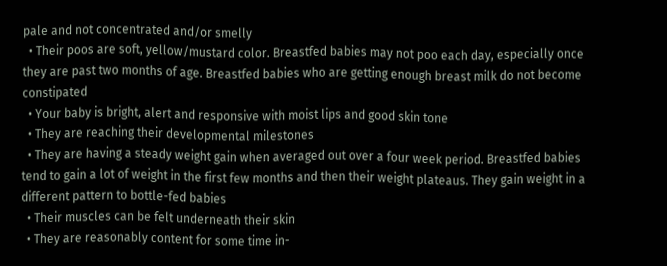pale and not concentrated and/or smelly
  • Their poos are soft, yellow/mustard color. Breastfed babies may not poo each day, especially once they are past two months of age. Breastfed babies who are getting enough breast milk do not become constipated
  • Your baby is bright, alert and responsive with moist lips and good skin tone
  • They are reaching their developmental milestones
  • They are having a steady weight gain when averaged out over a four week period. Breastfed babies tend to gain a lot of weight in the first few months and then their weight plateaus. They gain weight in a different pattern to bottle-fed babies
  • Their muscles can be felt underneath their skin
  • They are reasonably content for some time in-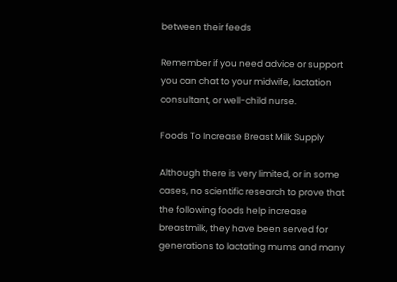between their feeds

Remember if you need advice or support you can chat to your midwife, lactation consultant, or well-child nurse.

Foods To Increase Breast Milk Supply

Although there is very limited, or in some cases, no scientific research to prove that the following foods help increase breastmilk, they have been served for generations to lactating mums and many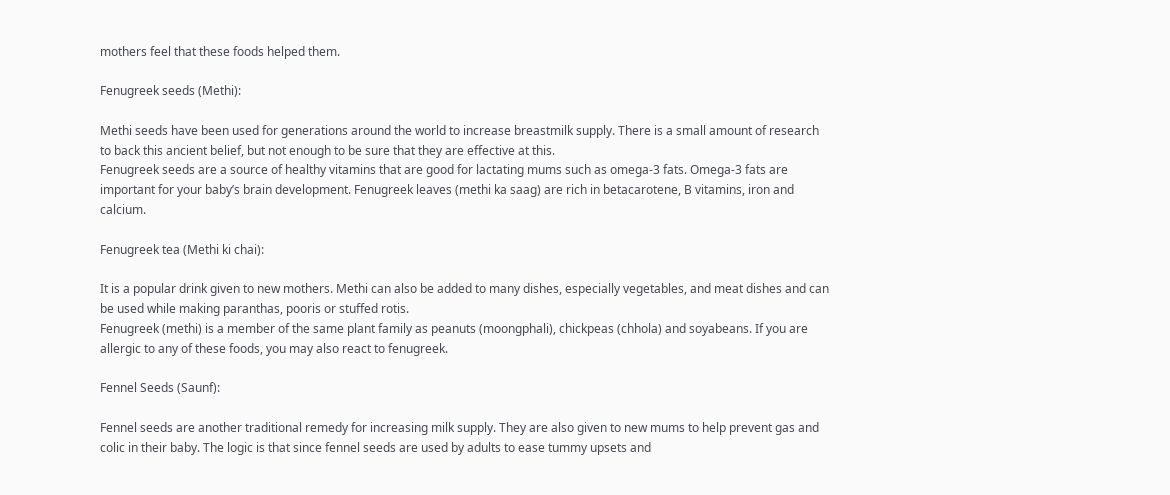mothers feel that these foods helped them.

Fenugreek seeds (Methi):

Methi seeds have been used for generations around the world to increase breastmilk supply. There is a small amount of research to back this ancient belief, but not enough to be sure that they are effective at this.
Fenugreek seeds are a source of healthy vitamins that are good for lactating mums such as omega-3 fats. Omega-3 fats are important for your baby’s brain development. Fenugreek leaves (methi ka saag) are rich in betacarotene, B vitamins, iron and calcium.

Fenugreek tea (Methi ki chai):

It is a popular drink given to new mothers. Methi can also be added to many dishes, especially vegetables, and meat dishes and can be used while making paranthas, pooris or stuffed rotis.
Fenugreek (methi) is a member of the same plant family as peanuts (moongphali), chickpeas (chhola) and soyabeans. If you are allergic to any of these foods, you may also react to fenugreek.

Fennel Seeds (Saunf):

Fennel seeds are another traditional remedy for increasing milk supply. They are also given to new mums to help prevent gas and colic in their baby. The logic is that since fennel seeds are used by adults to ease tummy upsets and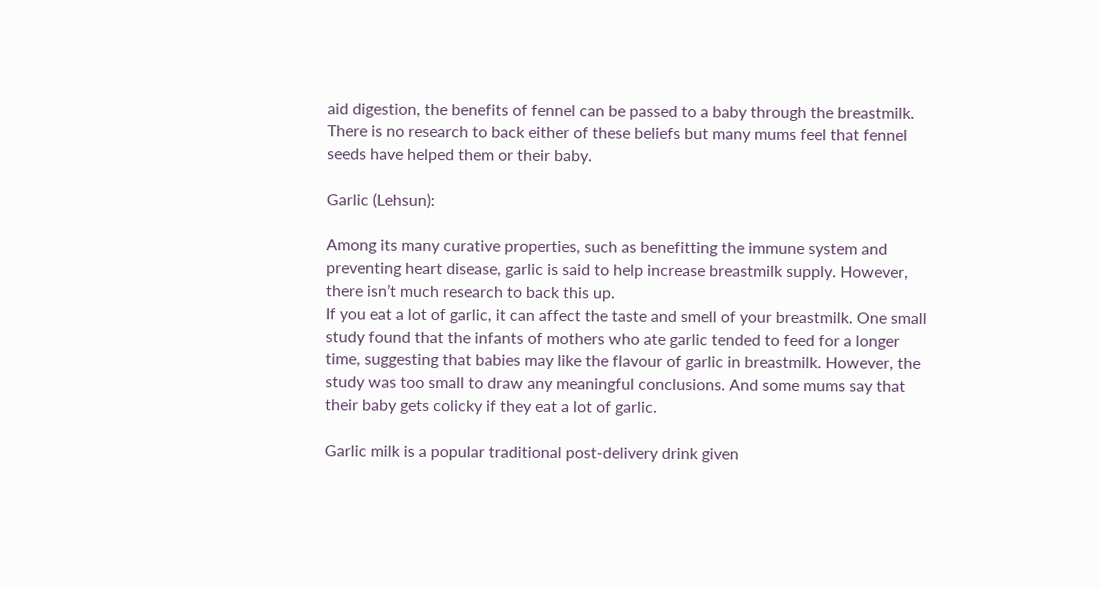aid digestion, the benefits of fennel can be passed to a baby through the breastmilk. There is no research to back either of these beliefs but many mums feel that fennel seeds have helped them or their baby.

Garlic (Lehsun):

Among its many curative properties, such as benefitting the immune system and preventing heart disease, garlic is said to help increase breastmilk supply. However, there isn’t much research to back this up.
If you eat a lot of garlic, it can affect the taste and smell of your breastmilk. One small study found that the infants of mothers who ate garlic tended to feed for a longer time, suggesting that babies may like the flavour of garlic in breastmilk. However, the study was too small to draw any meaningful conclusions. And some mums say that their baby gets colicky if they eat a lot of garlic.

Garlic milk is a popular traditional post-delivery drink given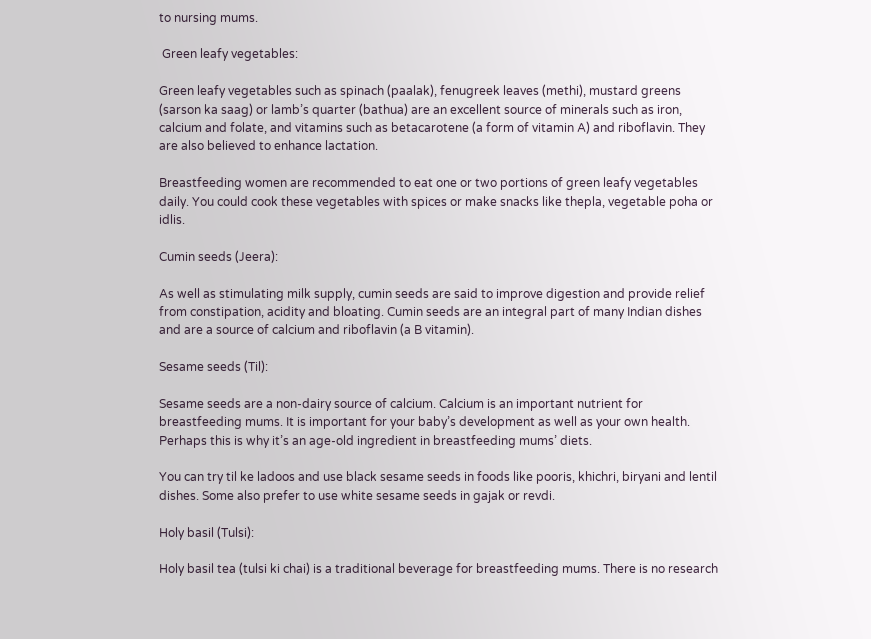to nursing mums.

 Green leafy vegetables:

Green leafy vegetables such as spinach (paalak), fenugreek leaves (methi), mustard greens (sarson ka saag) or lamb’s quarter (bathua) are an excellent source of minerals such as iron, calcium and folate, and vitamins such as betacarotene (a form of vitamin A) and riboflavin. They are also believed to enhance lactation.

Breastfeeding women are recommended to eat one or two portions of green leafy vegetables daily. You could cook these vegetables with spices or make snacks like thepla, vegetable poha or idlis.

Cumin seeds (Jeera):

As well as stimulating milk supply, cumin seeds are said to improve digestion and provide relief from constipation, acidity and bloating. Cumin seeds are an integral part of many Indian dishes and are a source of calcium and riboflavin (a B vitamin).

Sesame seeds (Til):

Sesame seeds are a non-dairy source of calcium. Calcium is an important nutrient for breastfeeding mums. It is important for your baby’s development as well as your own health. Perhaps this is why it’s an age-old ingredient in breastfeeding mums’ diets.

You can try til ke ladoos and use black sesame seeds in foods like pooris, khichri, biryani and lentil dishes. Some also prefer to use white sesame seeds in gajak or revdi.

Holy basil (Tulsi):

Holy basil tea (tulsi ki chai) is a traditional beverage for breastfeeding mums. There is no research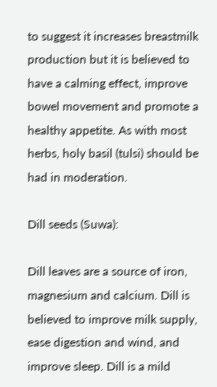to suggest it increases breastmilk production but it is believed to have a calming effect, improve bowel movement and promote a healthy appetite. As with most herbs, holy basil (tulsi) should be had in moderation.

Dill seeds (Suwa):

Dill leaves are a source of iron, magnesium and calcium. Dill is believed to improve milk supply, ease digestion and wind, and improve sleep. Dill is a mild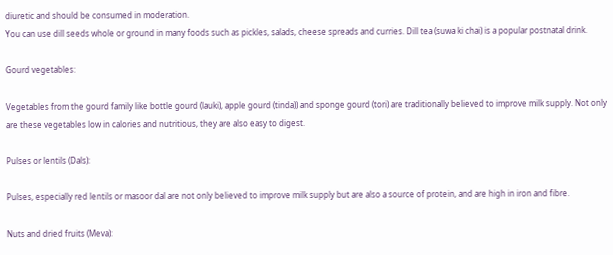diuretic and should be consumed in moderation.
You can use dill seeds whole or ground in many foods such as pickles, salads, cheese spreads and curries. Dill tea (suwa ki chai) is a popular postnatal drink.

Gourd vegetables:

Vegetables from the gourd family like bottle gourd (lauki), apple gourd (tinda)) and sponge gourd (tori) are traditionally believed to improve milk supply. Not only are these vegetables low in calories and nutritious, they are also easy to digest.

Pulses or lentils (Dals):

Pulses, especially red lentils or masoor dal are not only believed to improve milk supply but are also a source of protein, and are high in iron and fibre.

Nuts and dried fruits (Meva):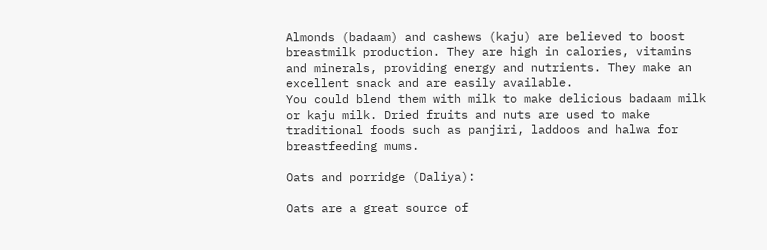Almonds (badaam) and cashews (kaju) are believed to boost breastmilk production. They are high in calories, vitamins and minerals, providing energy and nutrients. They make an excellent snack and are easily available.
You could blend them with milk to make delicious badaam milk or kaju milk. Dried fruits and nuts are used to make traditional foods such as panjiri, laddoos and halwa for breastfeeding mums.

Oats and porridge (Daliya):

Oats are a great source of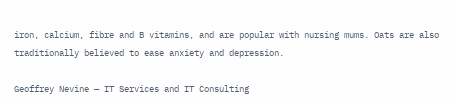iron, calcium, fibre and B vitamins, and are popular with nursing mums. Oats are also traditionally believed to ease anxiety and depression.

Geoffrey Nevine — IT Services and IT Consulting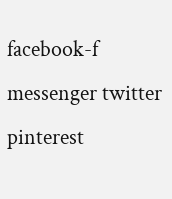facebook-f messenger twitter pinterest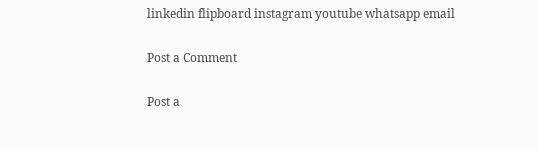linkedin flipboard instagram youtube whatsapp email

Post a Comment

Post a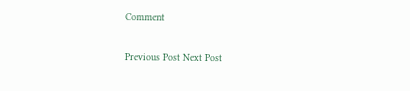Comment

Previous Post Next Post